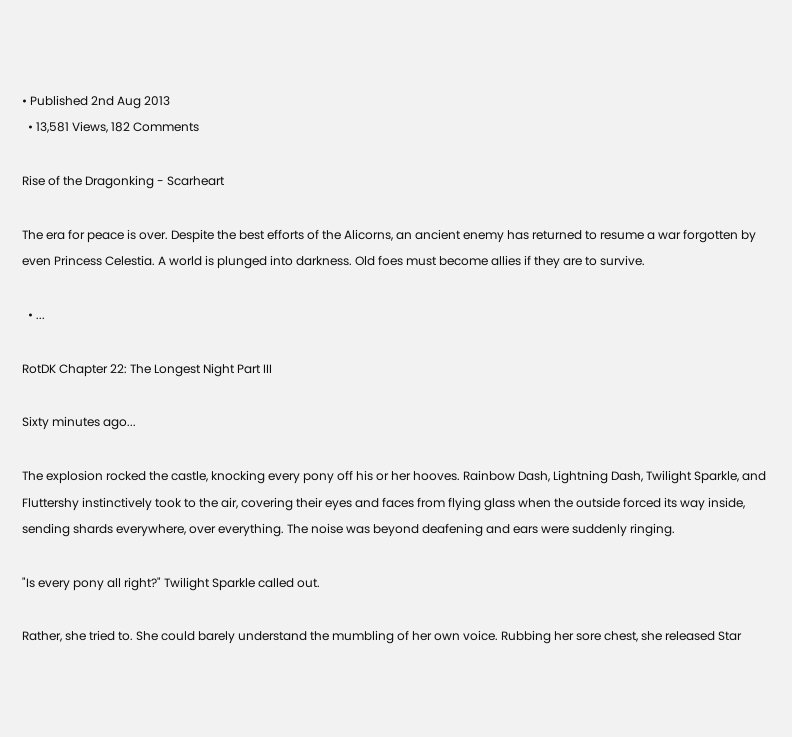• Published 2nd Aug 2013
  • 13,581 Views, 182 Comments

Rise of the Dragonking - Scarheart

The era for peace is over. Despite the best efforts of the Alicorns, an ancient enemy has returned to resume a war forgotten by even Princess Celestia. A world is plunged into darkness. Old foes must become allies if they are to survive.

  • ...

RotDK Chapter 22: The Longest Night Part III

Sixty minutes ago...

The explosion rocked the castle, knocking every pony off his or her hooves. Rainbow Dash, Lightning Dash, Twilight Sparkle, and Fluttershy instinctively took to the air, covering their eyes and faces from flying glass when the outside forced its way inside, sending shards everywhere, over everything. The noise was beyond deafening and ears were suddenly ringing.

"Is every pony all right?" Twilight Sparkle called out.

Rather, she tried to. She could barely understand the mumbling of her own voice. Rubbing her sore chest, she released Star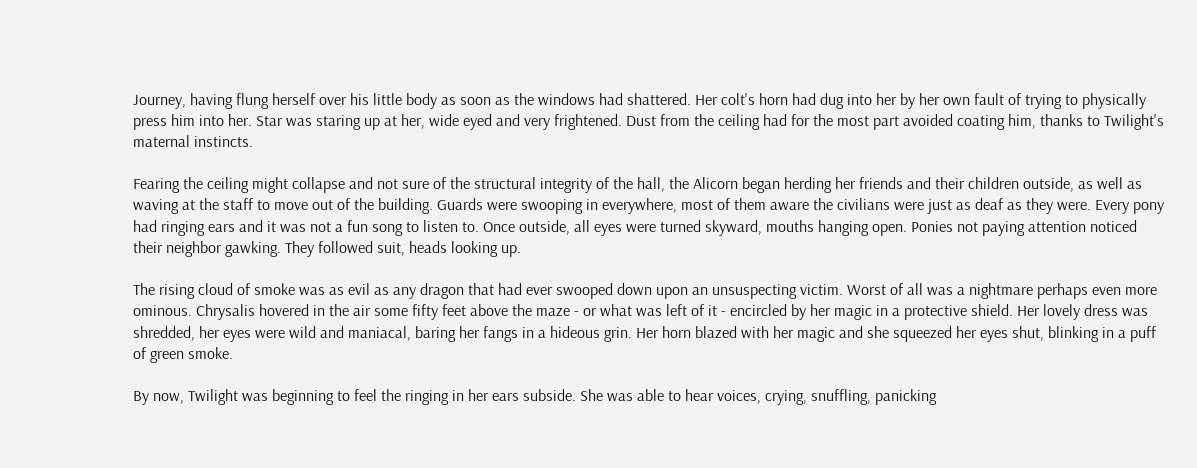Journey, having flung herself over his little body as soon as the windows had shattered. Her colt's horn had dug into her by her own fault of trying to physically press him into her. Star was staring up at her, wide eyed and very frightened. Dust from the ceiling had for the most part avoided coating him, thanks to Twilight's maternal instincts.

Fearing the ceiling might collapse and not sure of the structural integrity of the hall, the Alicorn began herding her friends and their children outside, as well as waving at the staff to move out of the building. Guards were swooping in everywhere, most of them aware the civilians were just as deaf as they were. Every pony had ringing ears and it was not a fun song to listen to. Once outside, all eyes were turned skyward, mouths hanging open. Ponies not paying attention noticed their neighbor gawking. They followed suit, heads looking up.

The rising cloud of smoke was as evil as any dragon that had ever swooped down upon an unsuspecting victim. Worst of all was a nightmare perhaps even more ominous. Chrysalis hovered in the air some fifty feet above the maze - or what was left of it - encircled by her magic in a protective shield. Her lovely dress was shredded, her eyes were wild and maniacal, baring her fangs in a hideous grin. Her horn blazed with her magic and she squeezed her eyes shut, blinking in a puff of green smoke.

By now, Twilight was beginning to feel the ringing in her ears subside. She was able to hear voices, crying, snuffling, panicking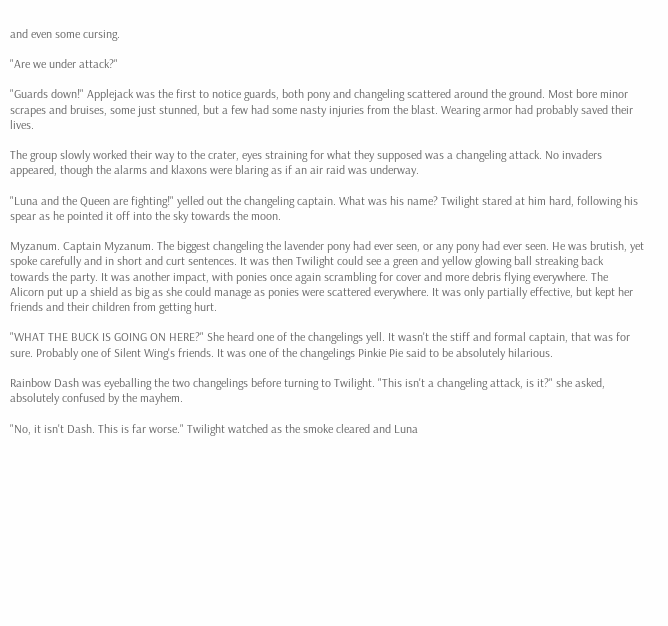and even some cursing.

"Are we under attack?"

"Guards down!" Applejack was the first to notice guards, both pony and changeling scattered around the ground. Most bore minor scrapes and bruises, some just stunned, but a few had some nasty injuries from the blast. Wearing armor had probably saved their lives.

The group slowly worked their way to the crater, eyes straining for what they supposed was a changeling attack. No invaders appeared, though the alarms and klaxons were blaring as if an air raid was underway.

"Luna and the Queen are fighting!" yelled out the changeling captain. What was his name? Twilight stared at him hard, following his spear as he pointed it off into the sky towards the moon.

Myzanum. Captain Myzanum. The biggest changeling the lavender pony had ever seen, or any pony had ever seen. He was brutish, yet spoke carefully and in short and curt sentences. It was then Twilight could see a green and yellow glowing ball streaking back towards the party. It was another impact, with ponies once again scrambling for cover and more debris flying everywhere. The Alicorn put up a shield as big as she could manage as ponies were scattered everywhere. It was only partially effective, but kept her friends and their children from getting hurt.

"WHAT THE BUCK IS GOING ON HERE?" She heard one of the changelings yell. It wasn't the stiff and formal captain, that was for sure. Probably one of Silent Wing's friends. It was one of the changelings Pinkie Pie said to be absolutely hilarious.

Rainbow Dash was eyeballing the two changelings before turning to Twilight. "This isn't a changeling attack, is it?" she asked, absolutely confused by the mayhem.

"No, it isn't Dash. This is far worse." Twilight watched as the smoke cleared and Luna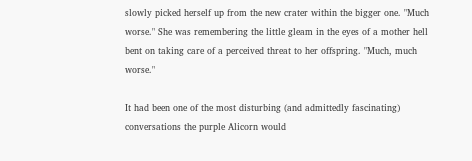slowly picked herself up from the new crater within the bigger one. "Much worse." She was remembering the little gleam in the eyes of a mother hell bent on taking care of a perceived threat to her offspring. "Much, much worse."

It had been one of the most disturbing (and admittedly fascinating) conversations the purple Alicorn would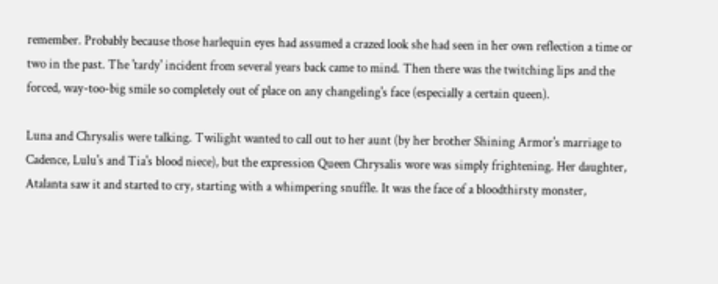remember. Probably because those harlequin eyes had assumed a crazed look she had seen in her own reflection a time or two in the past. The 'tardy' incident from several years back came to mind. Then there was the twitching lips and the forced, way-too-big smile so completely out of place on any changeling's face (especially a certain queen).

Luna and Chrysalis were talking. Twilight wanted to call out to her aunt (by her brother Shining Armor's marriage to Cadence, Lulu's and Tia's blood niece), but the expression Queen Chrysalis wore was simply frightening. Her daughter, Atalanta saw it and started to cry, starting with a whimpering snuffle. It was the face of a bloodthirsty monster,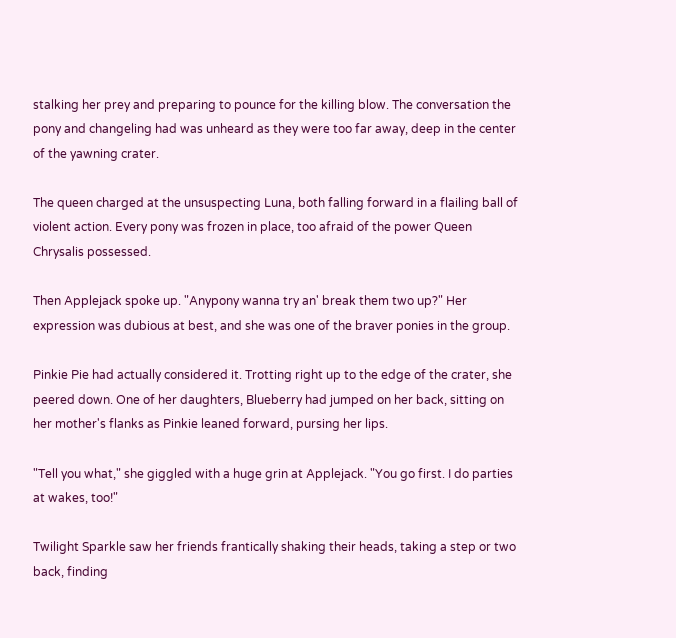stalking her prey and preparing to pounce for the killing blow. The conversation the pony and changeling had was unheard as they were too far away, deep in the center of the yawning crater.

The queen charged at the unsuspecting Luna, both falling forward in a flailing ball of violent action. Every pony was frozen in place, too afraid of the power Queen Chrysalis possessed.

Then Applejack spoke up. "Anypony wanna try an' break them two up?" Her expression was dubious at best, and she was one of the braver ponies in the group.

Pinkie Pie had actually considered it. Trotting right up to the edge of the crater, she peered down. One of her daughters, Blueberry had jumped on her back, sitting on her mother's flanks as Pinkie leaned forward, pursing her lips.

"Tell you what," she giggled with a huge grin at Applejack. "You go first. I do parties at wakes, too!"

Twilight Sparkle saw her friends frantically shaking their heads, taking a step or two back, finding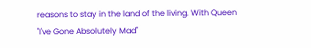reasons to stay in the land of the living. With Queen "I've Gone Absolutely Mad"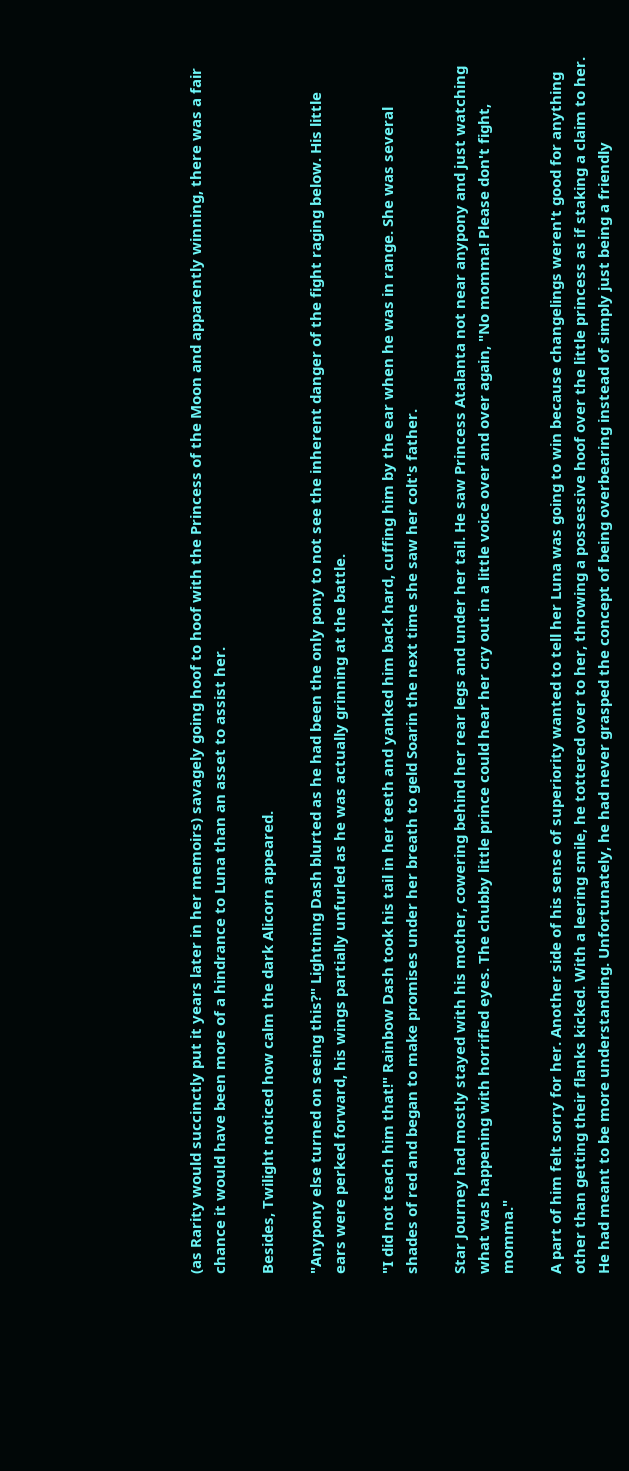(as Rarity would succinctly put it years later in her memoirs) savagely going hoof to hoof with the Princess of the Moon and apparently winning, there was a fair chance it would have been more of a hindrance to Luna than an asset to assist her.

Besides, Twilight noticed how calm the dark Alicorn appeared.

"Anypony else turned on seeing this?" Lightning Dash blurted as he had been the only pony to not see the inherent danger of the fight raging below. His little ears were perked forward, his wings partially unfurled as he was actually grinning at the battle.

"I did not teach him that!" Rainbow Dash took his tail in her teeth and yanked him back hard, cuffing him by the ear when he was in range. She was several shades of red and began to make promises under her breath to geld Soarin the next time she saw her colt's father.

Star Journey had mostly stayed with his mother, cowering behind her rear legs and under her tail. He saw Princess Atalanta not near anypony and just watching what was happening with horrified eyes. The chubby little prince could hear her cry out in a little voice over and over again, "No momma! Please don't fight, momma."

A part of him felt sorry for her. Another side of his sense of superiority wanted to tell her Luna was going to win because changelings weren't good for anything other than getting their flanks kicked. With a leering smile, he tottered over to her, throwing a possessive hoof over the little princess as if staking a claim to her. He had meant to be more understanding. Unfortunately, he had never grasped the concept of being overbearing instead of simply just being a friendly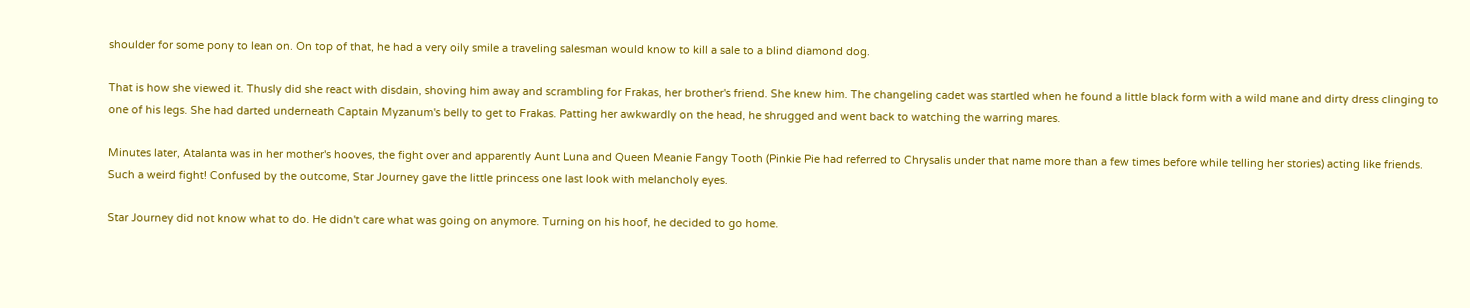shoulder for some pony to lean on. On top of that, he had a very oily smile a traveling salesman would know to kill a sale to a blind diamond dog.

That is how she viewed it. Thusly did she react with disdain, shoving him away and scrambling for Frakas, her brother's friend. She knew him. The changeling cadet was startled when he found a little black form with a wild mane and dirty dress clinging to one of his legs. She had darted underneath Captain Myzanum's belly to get to Frakas. Patting her awkwardly on the head, he shrugged and went back to watching the warring mares.

Minutes later, Atalanta was in her mother's hooves, the fight over and apparently Aunt Luna and Queen Meanie Fangy Tooth (Pinkie Pie had referred to Chrysalis under that name more than a few times before while telling her stories) acting like friends. Such a weird fight! Confused by the outcome, Star Journey gave the little princess one last look with melancholy eyes.

Star Journey did not know what to do. He didn't care what was going on anymore. Turning on his hoof, he decided to go home.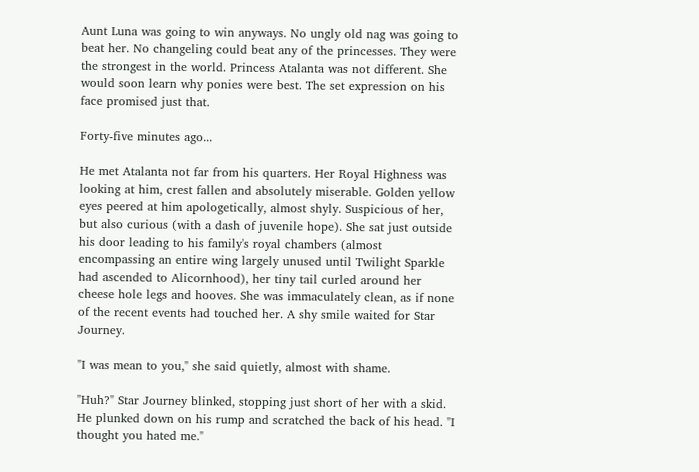Aunt Luna was going to win anyways. No ungly old nag was going to beat her. No changeling could beat any of the princesses. They were the strongest in the world. Princess Atalanta was not different. She would soon learn why ponies were best. The set expression on his face promised just that.

Forty-five minutes ago...

He met Atalanta not far from his quarters. Her Royal Highness was looking at him, crest fallen and absolutely miserable. Golden yellow eyes peered at him apologetically, almost shyly. Suspicious of her, but also curious (with a dash of juvenile hope). She sat just outside his door leading to his family's royal chambers (almost encompassing an entire wing largely unused until Twilight Sparkle had ascended to Alicornhood), her tiny tail curled around her cheese hole legs and hooves. She was immaculately clean, as if none of the recent events had touched her. A shy smile waited for Star Journey.

"I was mean to you," she said quietly, almost with shame.

"Huh?" Star Journey blinked, stopping just short of her with a skid. He plunked down on his rump and scratched the back of his head. "I thought you hated me."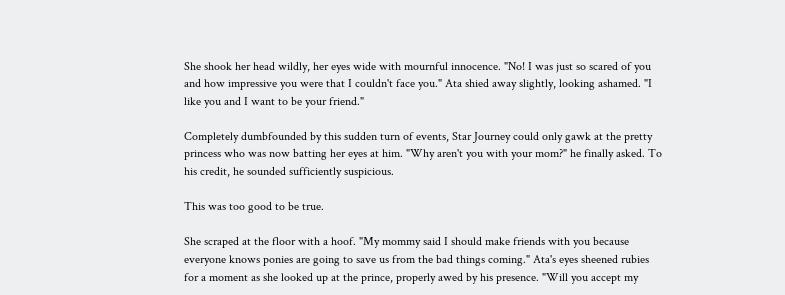She shook her head wildly, her eyes wide with mournful innocence. "No! I was just so scared of you and how impressive you were that I couldn't face you." Ata shied away slightly, looking ashamed. "I like you and I want to be your friend."

Completely dumbfounded by this sudden turn of events, Star Journey could only gawk at the pretty princess who was now batting her eyes at him. "Why aren't you with your mom?" he finally asked. To his credit, he sounded sufficiently suspicious.

This was too good to be true.

She scraped at the floor with a hoof. "My mommy said I should make friends with you because everyone knows ponies are going to save us from the bad things coming." Ata's eyes sheened rubies for a moment as she looked up at the prince, properly awed by his presence. "Will you accept my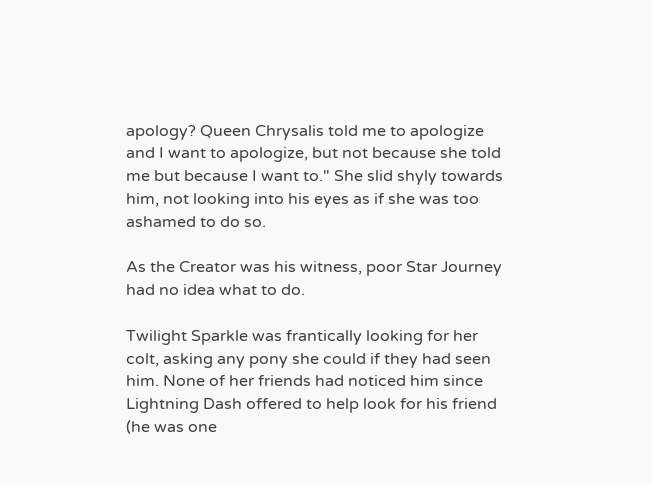apology? Queen Chrysalis told me to apologize and I want to apologize, but not because she told me but because I want to." She slid shyly towards him, not looking into his eyes as if she was too ashamed to do so.

As the Creator was his witness, poor Star Journey had no idea what to do.

Twilight Sparkle was frantically looking for her colt, asking any pony she could if they had seen him. None of her friends had noticed him since Lightning Dash offered to help look for his friend (he was one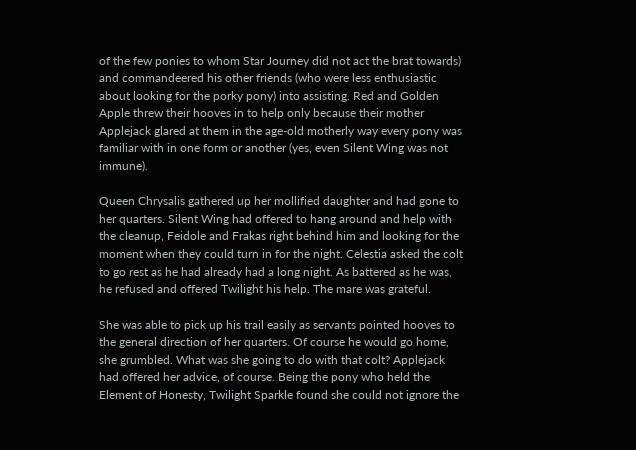of the few ponies to whom Star Journey did not act the brat towards) and commandeered his other friends (who were less enthusiastic about looking for the porky pony) into assisting. Red and Golden Apple threw their hooves in to help only because their mother Applejack glared at them in the age-old motherly way every pony was familiar with in one form or another (yes, even Silent Wing was not immune).

Queen Chrysalis gathered up her mollified daughter and had gone to her quarters. Silent Wing had offered to hang around and help with the cleanup, Feidole and Frakas right behind him and looking for the moment when they could turn in for the night. Celestia asked the colt to go rest as he had already had a long night. As battered as he was, he refused and offered Twilight his help. The mare was grateful.

She was able to pick up his trail easily as servants pointed hooves to the general direction of her quarters. Of course he would go home, she grumbled. What was she going to do with that colt? Applejack had offered her advice, of course. Being the pony who held the Element of Honesty, Twilight Sparkle found she could not ignore the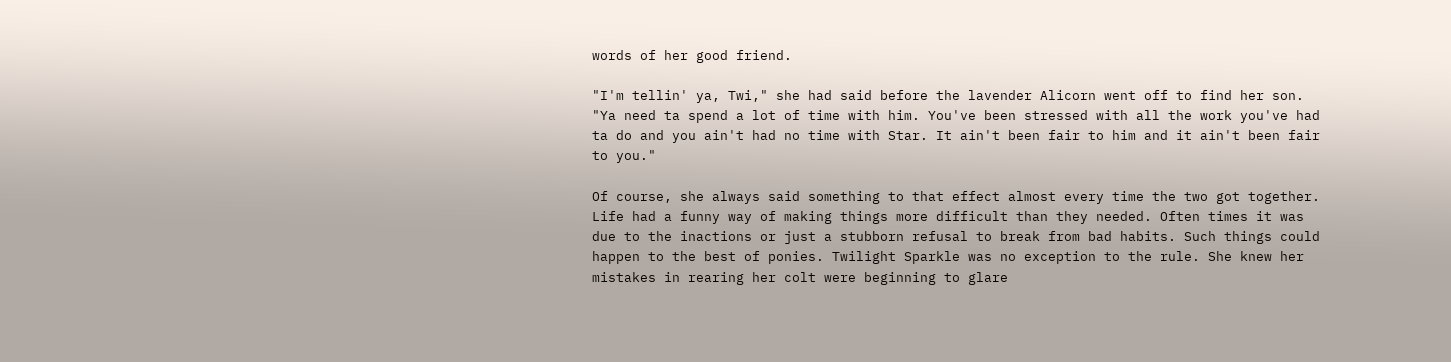words of her good friend.

"I'm tellin' ya, Twi," she had said before the lavender Alicorn went off to find her son. "Ya need ta spend a lot of time with him. You've been stressed with all the work you've had ta do and you ain't had no time with Star. It ain't been fair to him and it ain't been fair to you."

Of course, she always said something to that effect almost every time the two got together. Life had a funny way of making things more difficult than they needed. Often times it was due to the inactions or just a stubborn refusal to break from bad habits. Such things could happen to the best of ponies. Twilight Sparkle was no exception to the rule. She knew her mistakes in rearing her colt were beginning to glare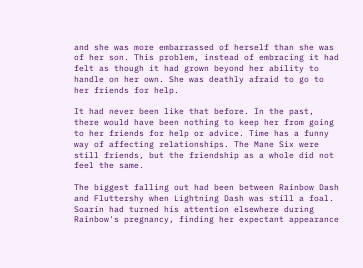and she was more embarrassed of herself than she was of her son. This problem, instead of embracing it had felt as though it had grown beyond her ability to handle on her own. She was deathly afraid to go to her friends for help.

It had never been like that before. In the past, there would have been nothing to keep her from going to her friends for help or advice. Time has a funny way of affecting relationships. The Mane Six were still friends, but the friendship as a whole did not feel the same.

The biggest falling out had been between Rainbow Dash and Fluttershy when Lightning Dash was still a foal. Soarin had turned his attention elsewhere during Rainbow's pregnancy, finding her expectant appearance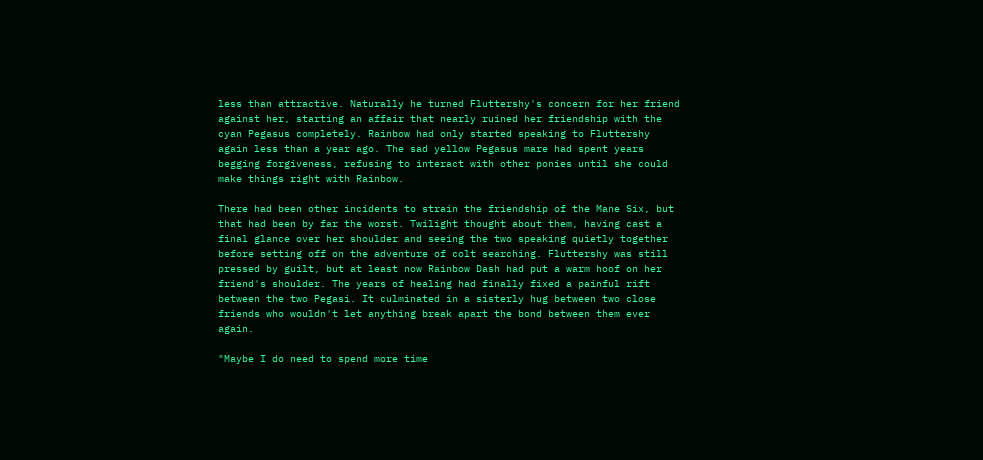less than attractive. Naturally he turned Fluttershy's concern for her friend against her, starting an affair that nearly ruined her friendship with the cyan Pegasus completely. Rainbow had only started speaking to Fluttershy again less than a year ago. The sad yellow Pegasus mare had spent years begging forgiveness, refusing to interact with other ponies until she could make things right with Rainbow.

There had been other incidents to strain the friendship of the Mane Six, but that had been by far the worst. Twilight thought about them, having cast a final glance over her shoulder and seeing the two speaking quietly together before setting off on the adventure of colt searching. Fluttershy was still pressed by guilt, but at least now Rainbow Dash had put a warm hoof on her friend's shoulder. The years of healing had finally fixed a painful rift between the two Pegasi. It culminated in a sisterly hug between two close friends who wouldn't let anything break apart the bond between them ever again.

"Maybe I do need to spend more time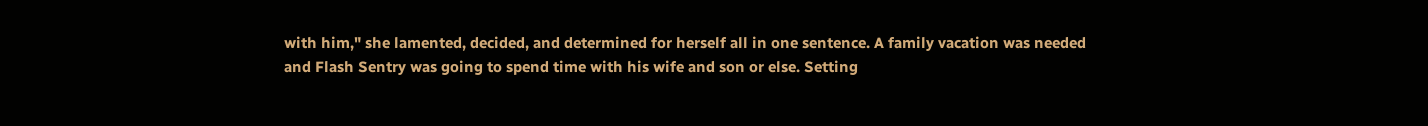with him," she lamented, decided, and determined for herself all in one sentence. A family vacation was needed and Flash Sentry was going to spend time with his wife and son or else. Setting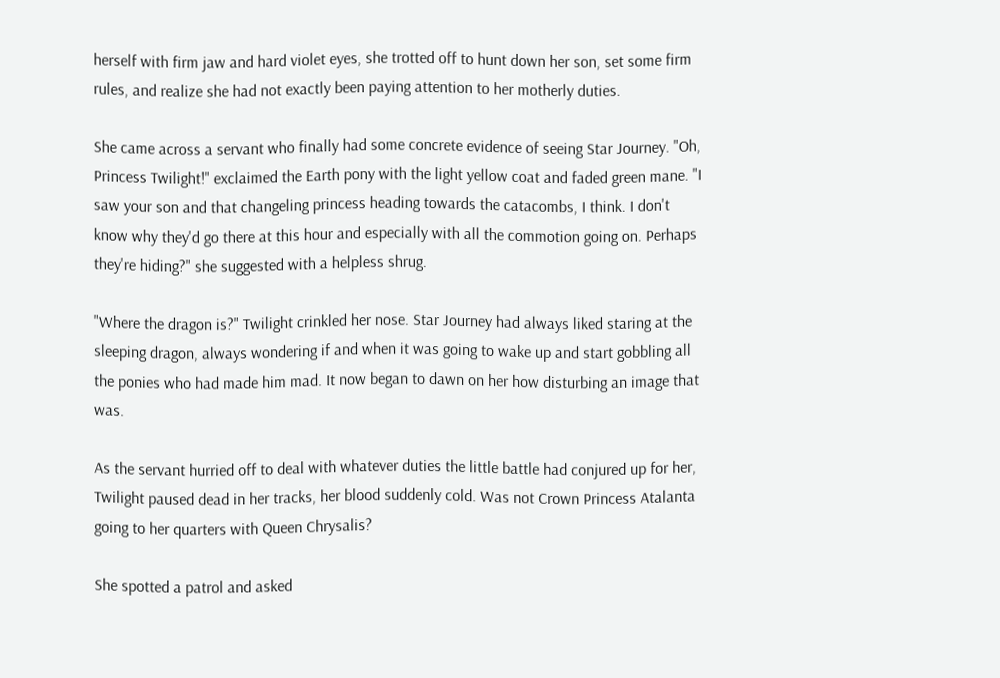herself with firm jaw and hard violet eyes, she trotted off to hunt down her son, set some firm rules, and realize she had not exactly been paying attention to her motherly duties.

She came across a servant who finally had some concrete evidence of seeing Star Journey. "Oh, Princess Twilight!" exclaimed the Earth pony with the light yellow coat and faded green mane. "I saw your son and that changeling princess heading towards the catacombs, I think. I don't know why they'd go there at this hour and especially with all the commotion going on. Perhaps they're hiding?" she suggested with a helpless shrug.

"Where the dragon is?" Twilight crinkled her nose. Star Journey had always liked staring at the sleeping dragon, always wondering if and when it was going to wake up and start gobbling all the ponies who had made him mad. It now began to dawn on her how disturbing an image that was.

As the servant hurried off to deal with whatever duties the little battle had conjured up for her, Twilight paused dead in her tracks, her blood suddenly cold. Was not Crown Princess Atalanta going to her quarters with Queen Chrysalis?

She spotted a patrol and asked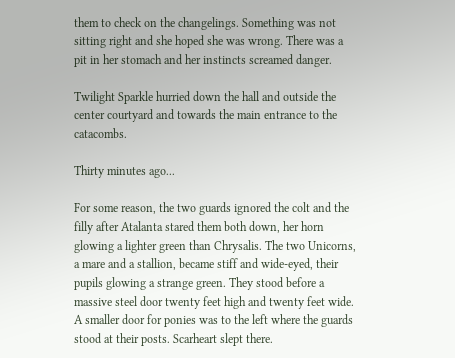them to check on the changelings. Something was not sitting right and she hoped she was wrong. There was a pit in her stomach and her instincts screamed danger.

Twilight Sparkle hurried down the hall and outside the center courtyard and towards the main entrance to the catacombs.

Thirty minutes ago...

For some reason, the two guards ignored the colt and the filly after Atalanta stared them both down, her horn glowing a lighter green than Chrysalis. The two Unicorns, a mare and a stallion, became stiff and wide-eyed, their pupils glowing a strange green. They stood before a massive steel door twenty feet high and twenty feet wide. A smaller door for ponies was to the left where the guards stood at their posts. Scarheart slept there.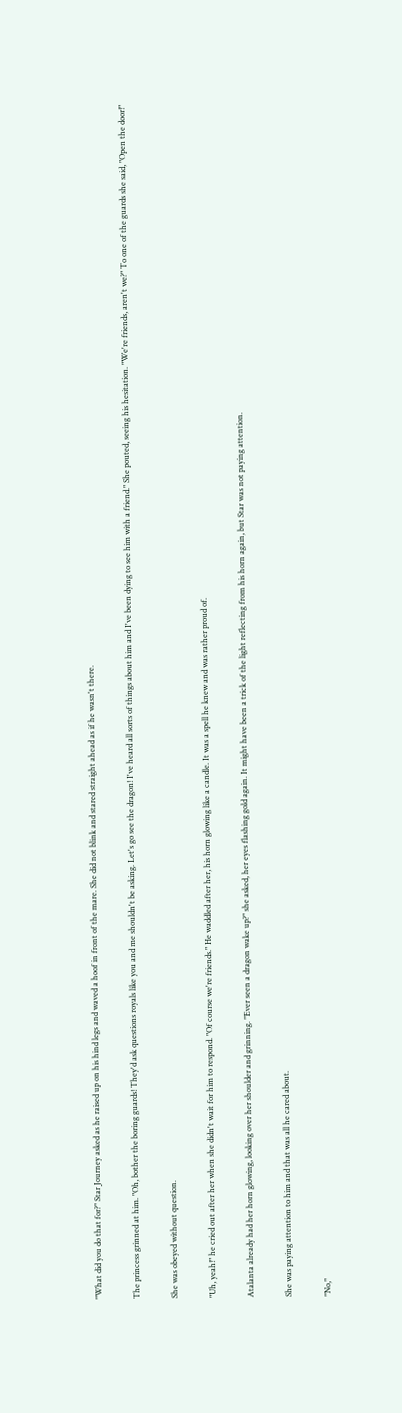"What did you do that for?" Star Journey asked as he raised up on his hind legs and waved a hoof in front of the mare. She did not blink and stared straight ahead as if he wasn't there.

The princess grinned at him. "Oh, bother the boring guards! They'd ask questions royals like you and me shouldn't be asking. Let's go see the dragon! I've heard all sorts of things about him and I've been dying to see him with a friend." She pouted, seeing his hesitation. "We're friends, aren't we?" To one of the guards she said, "Open the door!"

She was obeyed without question.

"Uh, yeah!" he cried out after her when she didn't wait for him to respond. "Of course we're friends." He waddled after her, his horn glowing like a candle. It was a spell he knew and was rather proud of.

Atalanta already had her horn glowing, looking over her shoulder and grinning. "Ever seen a dragon wake up?" she asked, her eyes flashing gold again. It might have been a trick of the light reflecting from his horn again, but Star was not paying attention.

She was paying attention to him and that was all he cared about.

"No,"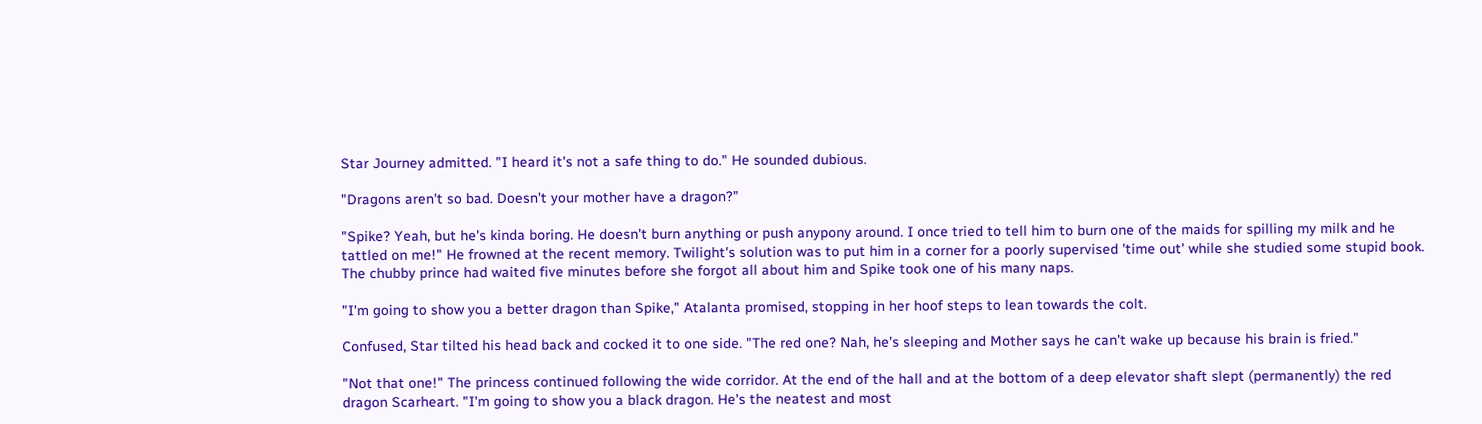Star Journey admitted. "I heard it's not a safe thing to do." He sounded dubious.

"Dragons aren't so bad. Doesn't your mother have a dragon?"

"Spike? Yeah, but he's kinda boring. He doesn't burn anything or push anypony around. I once tried to tell him to burn one of the maids for spilling my milk and he tattled on me!" He frowned at the recent memory. Twilight's solution was to put him in a corner for a poorly supervised 'time out' while she studied some stupid book. The chubby prince had waited five minutes before she forgot all about him and Spike took one of his many naps.

"I'm going to show you a better dragon than Spike," Atalanta promised, stopping in her hoof steps to lean towards the colt.

Confused, Star tilted his head back and cocked it to one side. "The red one? Nah, he's sleeping and Mother says he can't wake up because his brain is fried."

"Not that one!" The princess continued following the wide corridor. At the end of the hall and at the bottom of a deep elevator shaft slept (permanently) the red dragon Scarheart. "I'm going to show you a black dragon. He's the neatest and most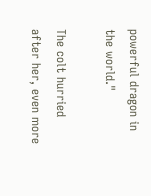powerful dragon in the world."

The colt hurried after her, even more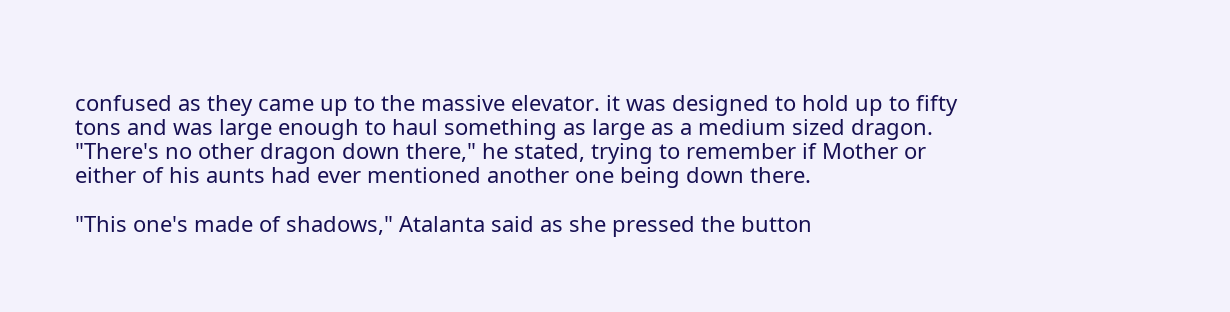confused as they came up to the massive elevator. it was designed to hold up to fifty tons and was large enough to haul something as large as a medium sized dragon. "There's no other dragon down there," he stated, trying to remember if Mother or either of his aunts had ever mentioned another one being down there.

"This one's made of shadows," Atalanta said as she pressed the button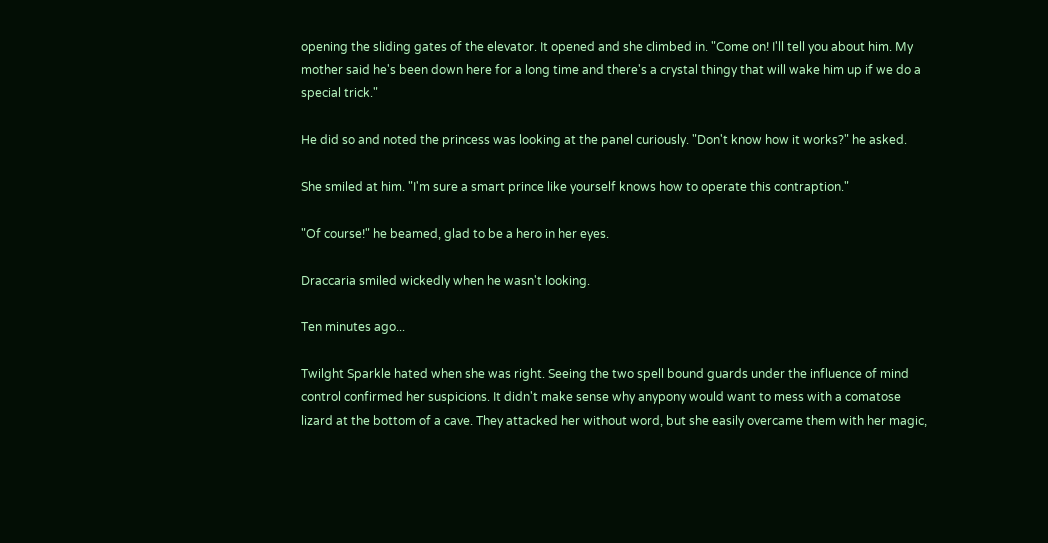opening the sliding gates of the elevator. It opened and she climbed in. "Come on! I'll tell you about him. My mother said he's been down here for a long time and there's a crystal thingy that will wake him up if we do a special trick."

He did so and noted the princess was looking at the panel curiously. "Don't know how it works?" he asked.

She smiled at him. "I'm sure a smart prince like yourself knows how to operate this contraption."

"Of course!" he beamed, glad to be a hero in her eyes.

Draccaria smiled wickedly when he wasn't looking.

Ten minutes ago...

Twilght Sparkle hated when she was right. Seeing the two spell bound guards under the influence of mind control confirmed her suspicions. It didn't make sense why anypony would want to mess with a comatose lizard at the bottom of a cave. They attacked her without word, but she easily overcame them with her magic,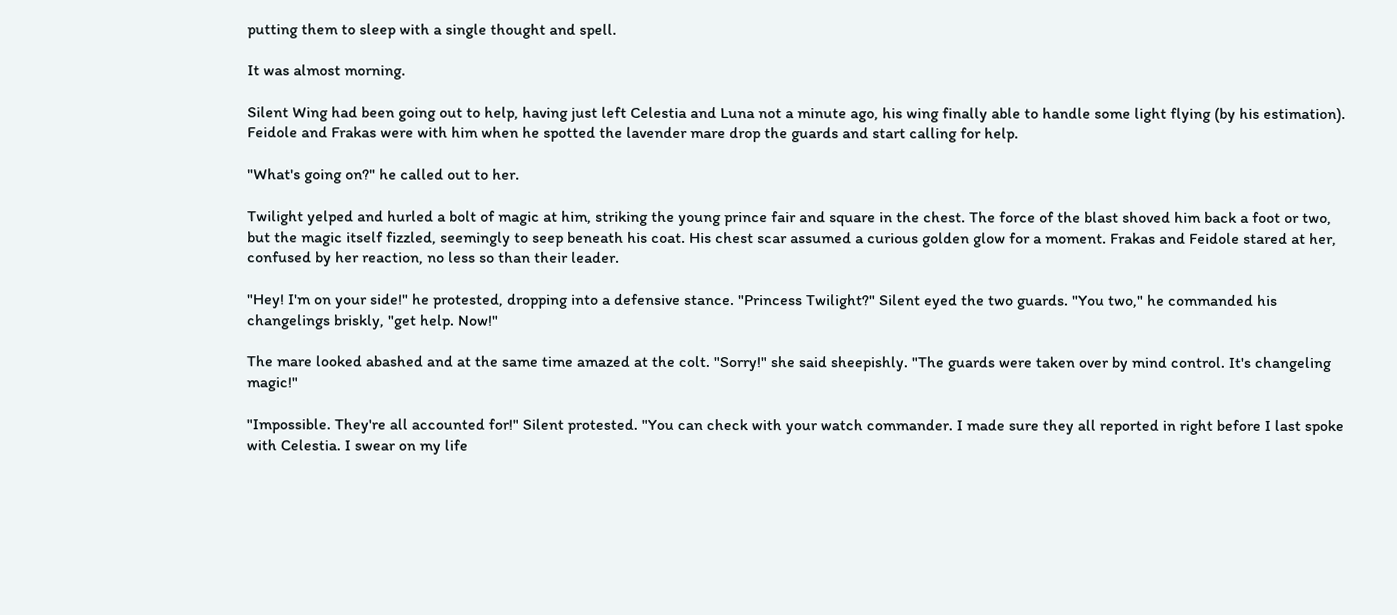putting them to sleep with a single thought and spell.

It was almost morning.

Silent Wing had been going out to help, having just left Celestia and Luna not a minute ago, his wing finally able to handle some light flying (by his estimation). Feidole and Frakas were with him when he spotted the lavender mare drop the guards and start calling for help.

"What's going on?" he called out to her.

Twilight yelped and hurled a bolt of magic at him, striking the young prince fair and square in the chest. The force of the blast shoved him back a foot or two, but the magic itself fizzled, seemingly to seep beneath his coat. His chest scar assumed a curious golden glow for a moment. Frakas and Feidole stared at her, confused by her reaction, no less so than their leader.

"Hey! I'm on your side!" he protested, dropping into a defensive stance. "Princess Twilight?" Silent eyed the two guards. "You two," he commanded his changelings briskly, "get help. Now!"

The mare looked abashed and at the same time amazed at the colt. "Sorry!" she said sheepishly. "The guards were taken over by mind control. It's changeling magic!"

"Impossible. They're all accounted for!" Silent protested. "You can check with your watch commander. I made sure they all reported in right before I last spoke with Celestia. I swear on my life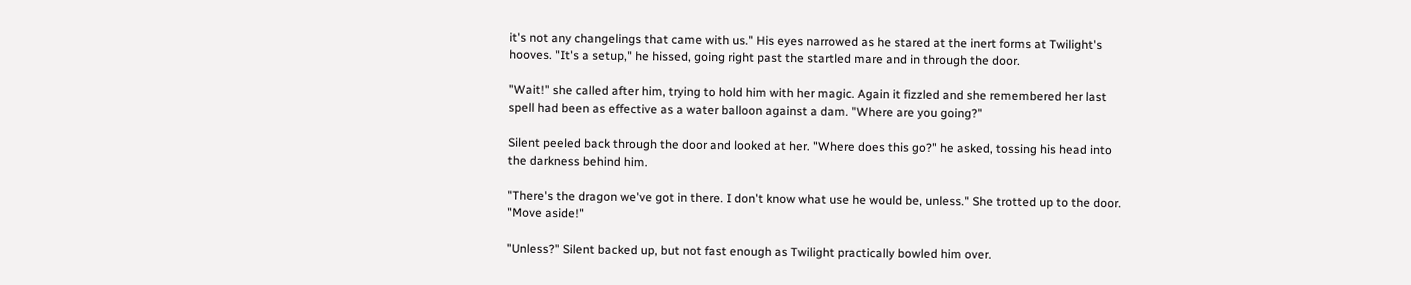it's not any changelings that came with us." His eyes narrowed as he stared at the inert forms at Twilight's hooves. "It's a setup," he hissed, going right past the startled mare and in through the door.

"Wait!" she called after him, trying to hold him with her magic. Again it fizzled and she remembered her last spell had been as effective as a water balloon against a dam. "Where are you going?"

Silent peeled back through the door and looked at her. "Where does this go?" he asked, tossing his head into the darkness behind him.

"There's the dragon we've got in there. I don't know what use he would be, unless." She trotted up to the door. "Move aside!"

"Unless?" Silent backed up, but not fast enough as Twilight practically bowled him over.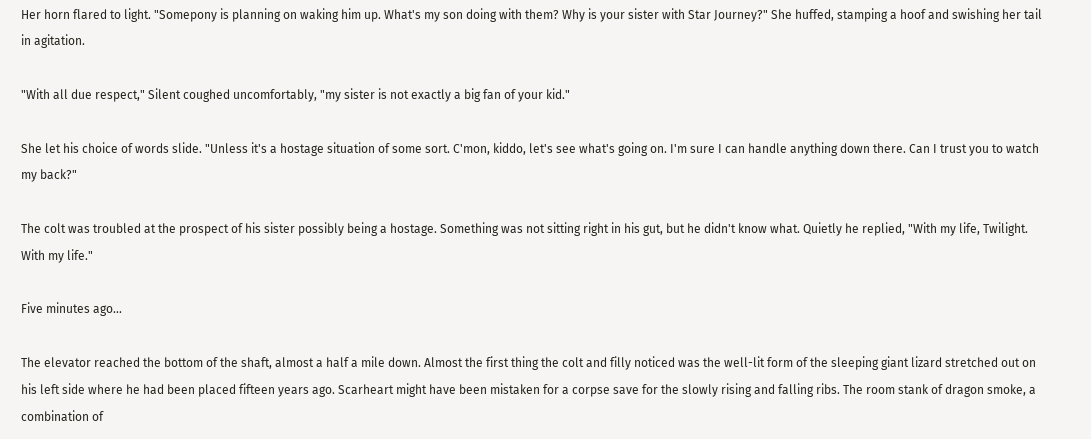Her horn flared to light. "Somepony is planning on waking him up. What's my son doing with them? Why is your sister with Star Journey?" She huffed, stamping a hoof and swishing her tail in agitation.

"With all due respect," Silent coughed uncomfortably, "my sister is not exactly a big fan of your kid."

She let his choice of words slide. "Unless it's a hostage situation of some sort. C'mon, kiddo, let's see what's going on. I'm sure I can handle anything down there. Can I trust you to watch my back?"

The colt was troubled at the prospect of his sister possibly being a hostage. Something was not sitting right in his gut, but he didn't know what. Quietly he replied, "With my life, Twilight. With my life."

Five minutes ago...

The elevator reached the bottom of the shaft, almost a half a mile down. Almost the first thing the colt and filly noticed was the well-lit form of the sleeping giant lizard stretched out on his left side where he had been placed fifteen years ago. Scarheart might have been mistaken for a corpse save for the slowly rising and falling ribs. The room stank of dragon smoke, a combination of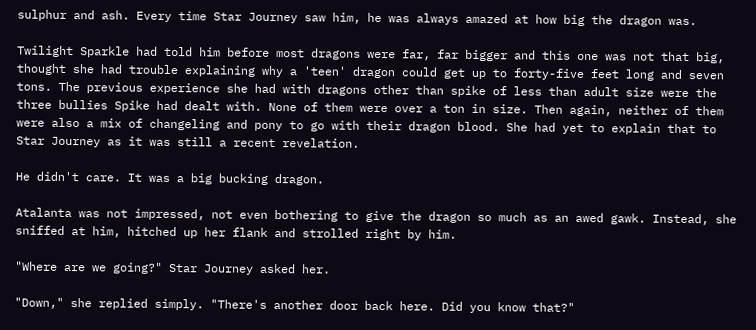sulphur and ash. Every time Star Journey saw him, he was always amazed at how big the dragon was.

Twilight Sparkle had told him before most dragons were far, far bigger and this one was not that big, thought she had trouble explaining why a 'teen' dragon could get up to forty-five feet long and seven tons. The previous experience she had with dragons other than spike of less than adult size were the three bullies Spike had dealt with. None of them were over a ton in size. Then again, neither of them were also a mix of changeling and pony to go with their dragon blood. She had yet to explain that to Star Journey as it was still a recent revelation.

He didn't care. It was a big bucking dragon.

Atalanta was not impressed, not even bothering to give the dragon so much as an awed gawk. Instead, she sniffed at him, hitched up her flank and strolled right by him.

"Where are we going?" Star Journey asked her.

"Down," she replied simply. "There's another door back here. Did you know that?"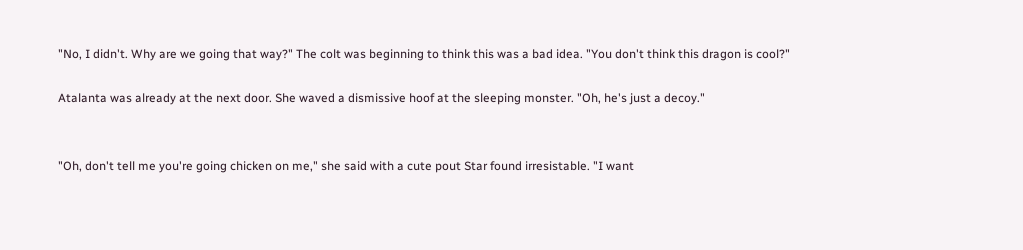"No, I didn't. Why are we going that way?" The colt was beginning to think this was a bad idea. "You don't think this dragon is cool?"

Atalanta was already at the next door. She waved a dismissive hoof at the sleeping monster. "Oh, he's just a decoy."


"Oh, don't tell me you're going chicken on me," she said with a cute pout Star found irresistable. "I want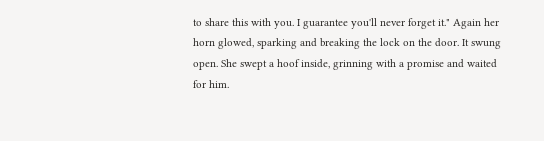to share this with you. I guarantee you'll never forget it." Again her horn glowed, sparking and breaking the lock on the door. It swung open. She swept a hoof inside, grinning with a promise and waited for him.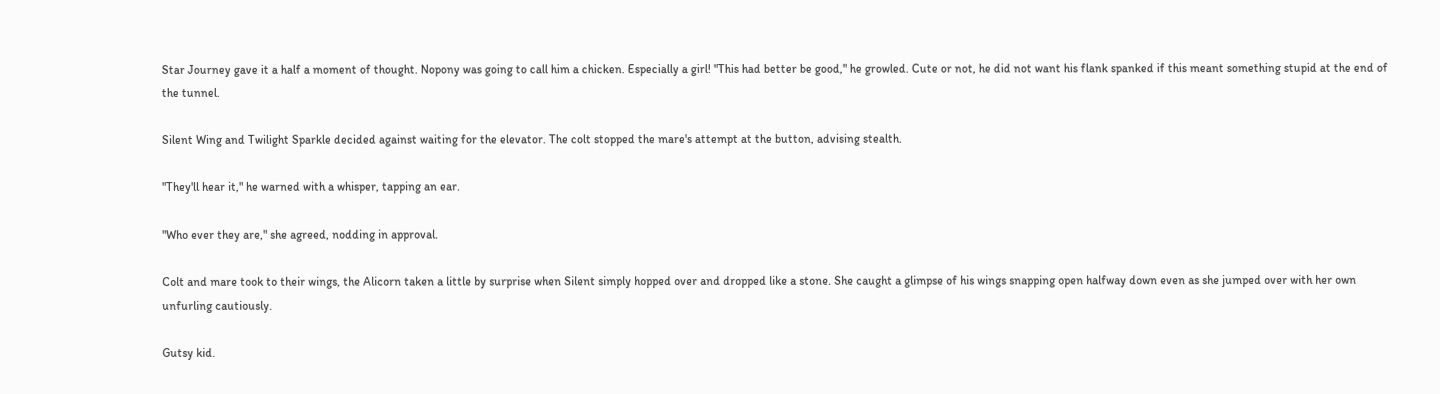Star Journey gave it a half a moment of thought. Nopony was going to call him a chicken. Especially a girl! "This had better be good," he growled. Cute or not, he did not want his flank spanked if this meant something stupid at the end of the tunnel.

Silent Wing and Twilight Sparkle decided against waiting for the elevator. The colt stopped the mare's attempt at the button, advising stealth.

"They'll hear it," he warned with a whisper, tapping an ear.

"Who ever they are," she agreed, nodding in approval.

Colt and mare took to their wings, the Alicorn taken a little by surprise when Silent simply hopped over and dropped like a stone. She caught a glimpse of his wings snapping open halfway down even as she jumped over with her own unfurling cautiously.

Gutsy kid.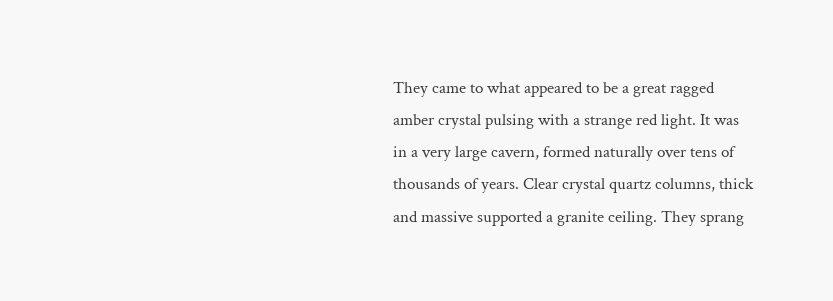They came to what appeared to be a great ragged amber crystal pulsing with a strange red light. It was in a very large cavern, formed naturally over tens of thousands of years. Clear crystal quartz columns, thick and massive supported a granite ceiling. They sprang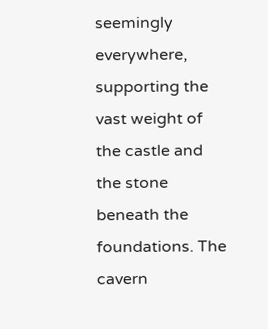seemingly everywhere, supporting the vast weight of the castle and the stone beneath the foundations. The cavern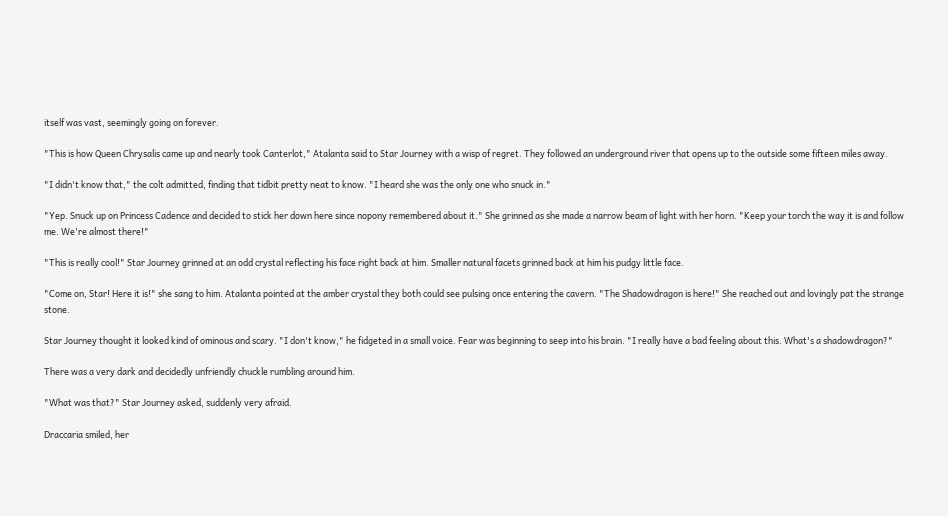itself was vast, seemingly going on forever.

"This is how Queen Chrysalis came up and nearly took Canterlot," Atalanta said to Star Journey with a wisp of regret. They followed an underground river that opens up to the outside some fifteen miles away.

"I didn't know that," the colt admitted, finding that tidbit pretty neat to know. "I heard she was the only one who snuck in."

"Yep. Snuck up on Princess Cadence and decided to stick her down here since nopony remembered about it." She grinned as she made a narrow beam of light with her horn. "Keep your torch the way it is and follow me. We're almost there!"

"This is really cool!" Star Journey grinned at an odd crystal reflecting his face right back at him. Smaller natural facets grinned back at him his pudgy little face.

"Come on, Star! Here it is!" she sang to him. Atalanta pointed at the amber crystal they both could see pulsing once entering the cavern. "The Shadowdragon is here!" She reached out and lovingly pat the strange stone.

Star Journey thought it looked kind of ominous and scary. "I don't know," he fidgeted in a small voice. Fear was beginning to seep into his brain. "I really have a bad feeling about this. What's a shadowdragon?"

There was a very dark and decidedly unfriendly chuckle rumbling around him.

"What was that?" Star Journey asked, suddenly very afraid.

Draccaria smiled, her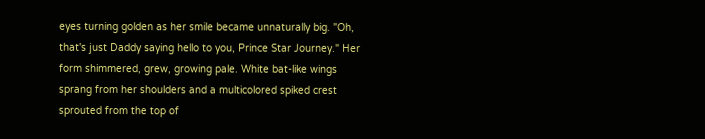eyes turning golden as her smile became unnaturally big. "Oh, that's just Daddy saying hello to you, Prince Star Journey." Her form shimmered, grew, growing pale. White bat-like wings sprang from her shoulders and a multicolored spiked crest sprouted from the top of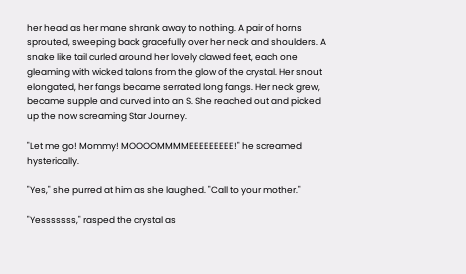her head as her mane shrank away to nothing. A pair of horns sprouted, sweeping back gracefully over her neck and shoulders. A snake like tail curled around her lovely clawed feet, each one gleaming with wicked talons from the glow of the crystal. Her snout elongated, her fangs became serrated long fangs. Her neck grew, became supple and curved into an S. She reached out and picked up the now screaming Star Journey.

"Let me go! Mommy! MOOOOMMMMEEEEEEEEE!" he screamed hysterically.

"Yes," she purred at him as she laughed. "Call to your mother."

"Yesssssss," rasped the crystal as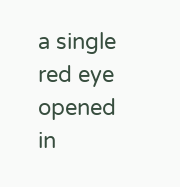a single red eye opened in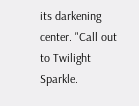its darkening center. "Call out to Twilight Sparkle.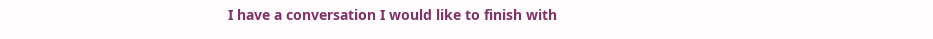I have a conversation I would like to finish with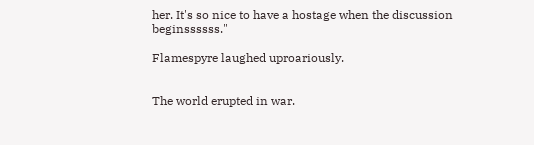her. It's so nice to have a hostage when the discussion beginssssss."

Flamespyre laughed uproariously.


The world erupted in war.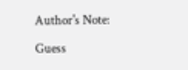Author's Note:

Guess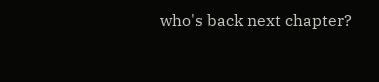who's back next chapter?